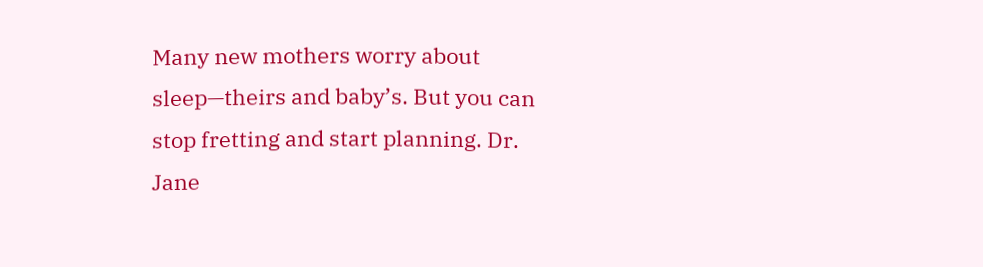Many new mothers worry about sleep—theirs and baby’s. But you can stop fretting and start planning. Dr. Jane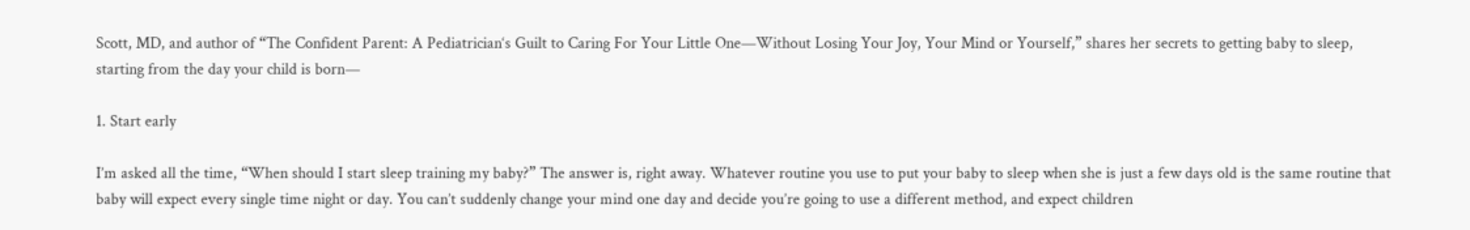Scott, MD, and author of “The Confident Parent: A Pediatrician‘s Guilt to Caring For Your Little One—Without Losing Your Joy, Your Mind or Yourself,” shares her secrets to getting baby to sleep, starting from the day your child is born—

1. Start early

I’m asked all the time, “When should I start sleep training my baby?” The answer is, right away. Whatever routine you use to put your baby to sleep when she is just a few days old is the same routine that baby will expect every single time night or day. You can’t suddenly change your mind one day and decide you’re going to use a different method, and expect children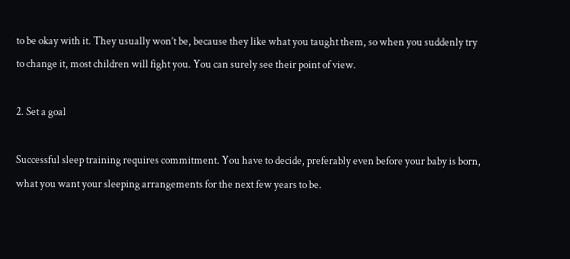to be okay with it. They usually won’t be, because they like what you taught them, so when you suddenly try to change it, most children will fight you. You can surely see their point of view.

2. Set a goal

Successful sleep training requires commitment. You have to decide, preferably even before your baby is born, what you want your sleeping arrangements for the next few years to be.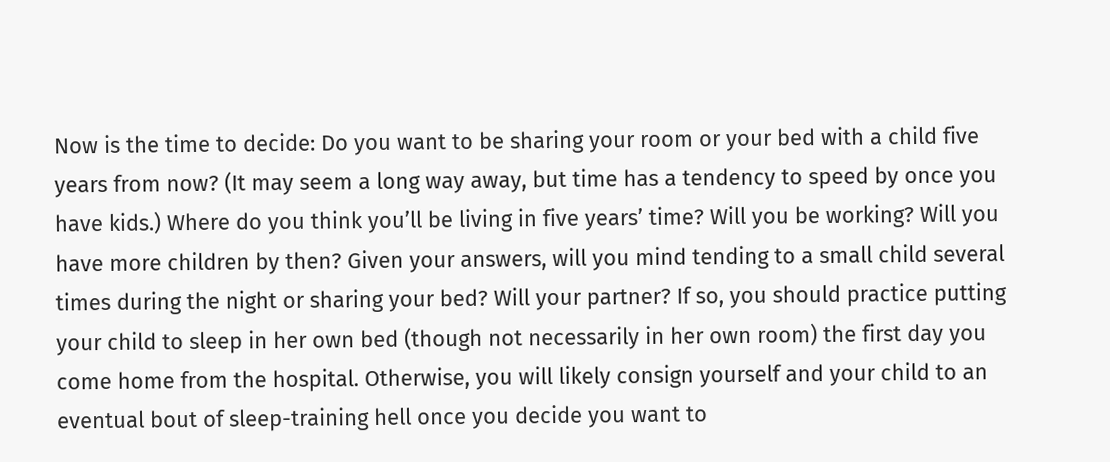Now is the time to decide: Do you want to be sharing your room or your bed with a child five years from now? (It may seem a long way away, but time has a tendency to speed by once you have kids.) Where do you think you’ll be living in five years’ time? Will you be working? Will you have more children by then? Given your answers, will you mind tending to a small child several times during the night or sharing your bed? Will your partner? If so, you should practice putting your child to sleep in her own bed (though not necessarily in her own room) the first day you come home from the hospital. Otherwise, you will likely consign yourself and your child to an eventual bout of sleep-training hell once you decide you want to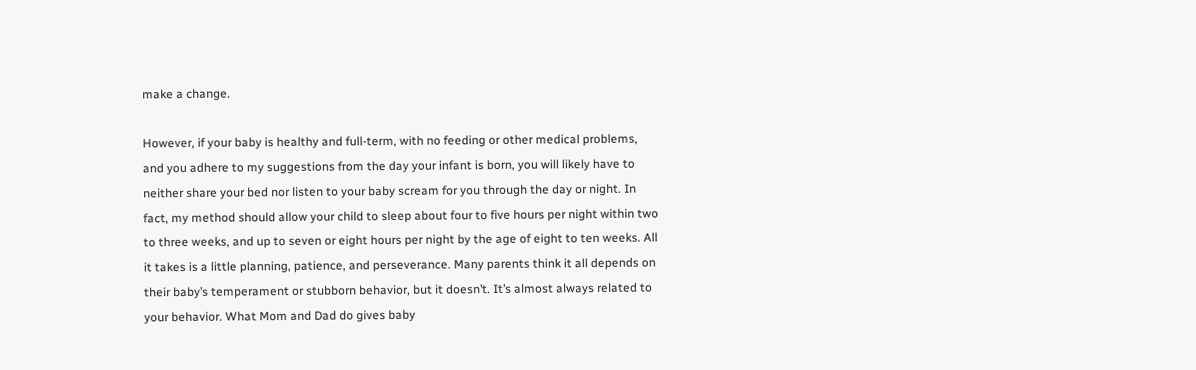make a change.

However, if your baby is healthy and full-term, with no feeding or other medical problems, and you adhere to my suggestions from the day your infant is born, you will likely have to neither share your bed nor listen to your baby scream for you through the day or night. In fact, my method should allow your child to sleep about four to five hours per night within two to three weeks, and up to seven or eight hours per night by the age of eight to ten weeks. All it takes is a little planning, patience, and perseverance. Many parents think it all depends on their baby’s temperament or stubborn behavior, but it doesn’t. It’s almost always related to your behavior. What Mom and Dad do gives baby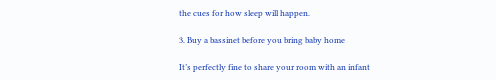the cues for how sleep will happen.

3. Buy a bassinet before you bring baby home

It’s perfectly fine to share your room with an infant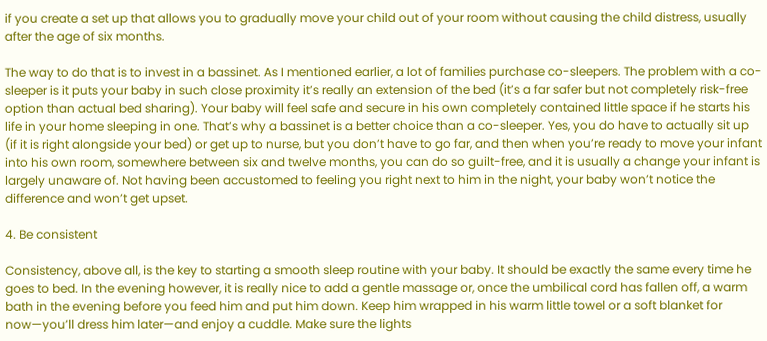if you create a set up that allows you to gradually move your child out of your room without causing the child distress, usually after the age of six months.

The way to do that is to invest in a bassinet. As I mentioned earlier, a lot of families purchase co-sleepers. The problem with a co-sleeper is it puts your baby in such close proximity it’s really an extension of the bed (it’s a far safer but not completely risk-free option than actual bed sharing). Your baby will feel safe and secure in his own completely contained little space if he starts his life in your home sleeping in one. That’s why a bassinet is a better choice than a co-sleeper. Yes, you do have to actually sit up (if it is right alongside your bed) or get up to nurse, but you don’t have to go far, and then when you’re ready to move your infant into his own room, somewhere between six and twelve months, you can do so guilt-free, and it is usually a change your infant is largely unaware of. Not having been accustomed to feeling you right next to him in the night, your baby won’t notice the difference and won’t get upset.

4. Be consistent

Consistency, above all, is the key to starting a smooth sleep routine with your baby. It should be exactly the same every time he goes to bed. In the evening however, it is really nice to add a gentle massage or, once the umbilical cord has fallen off, a warm bath in the evening before you feed him and put him down. Keep him wrapped in his warm little towel or a soft blanket for now—you’ll dress him later—and enjoy a cuddle. Make sure the lights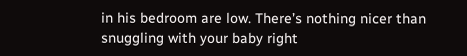in his bedroom are low. There’s nothing nicer than snuggling with your baby right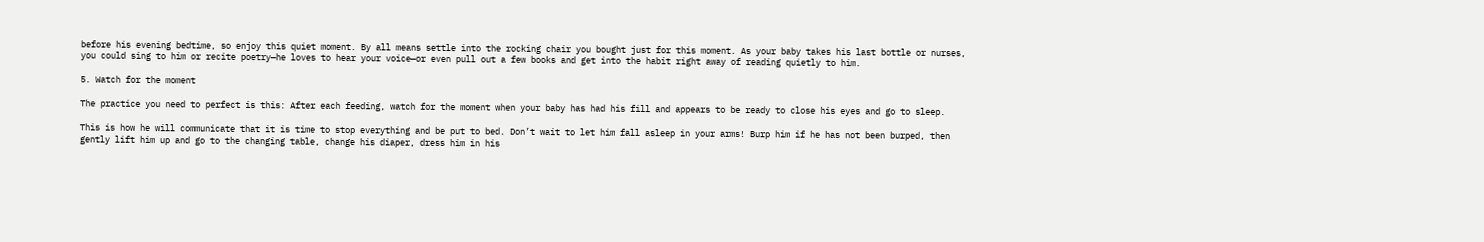before his evening bedtime, so enjoy this quiet moment. By all means settle into the rocking chair you bought just for this moment. As your baby takes his last bottle or nurses, you could sing to him or recite poetry—he loves to hear your voice—or even pull out a few books and get into the habit right away of reading quietly to him.

5. Watch for the moment

The practice you need to perfect is this: After each feeding, watch for the moment when your baby has had his fill and appears to be ready to close his eyes and go to sleep.

This is how he will communicate that it is time to stop everything and be put to bed. Don’t wait to let him fall asleep in your arms! Burp him if he has not been burped, then gently lift him up and go to the changing table, change his diaper, dress him in his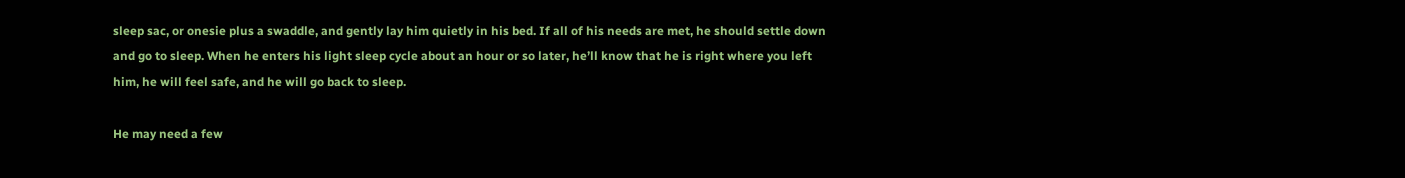sleep sac, or onesie plus a swaddle, and gently lay him quietly in his bed. If all of his needs are met, he should settle down and go to sleep. When he enters his light sleep cycle about an hour or so later, he’ll know that he is right where you left him, he will feel safe, and he will go back to sleep.

He may need a few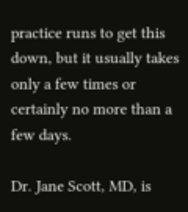practice runs to get this down, but it usually takes only a few times or certainly no more than a few days.

Dr. Jane Scott, MD, is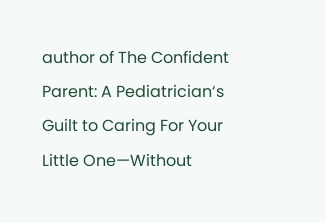author of The Confident Parent: A Pediatrician‘s Guilt to Caring For Your Little One—Without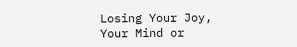Losing Your Joy, Your Mind or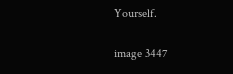Yourself.

image 3447